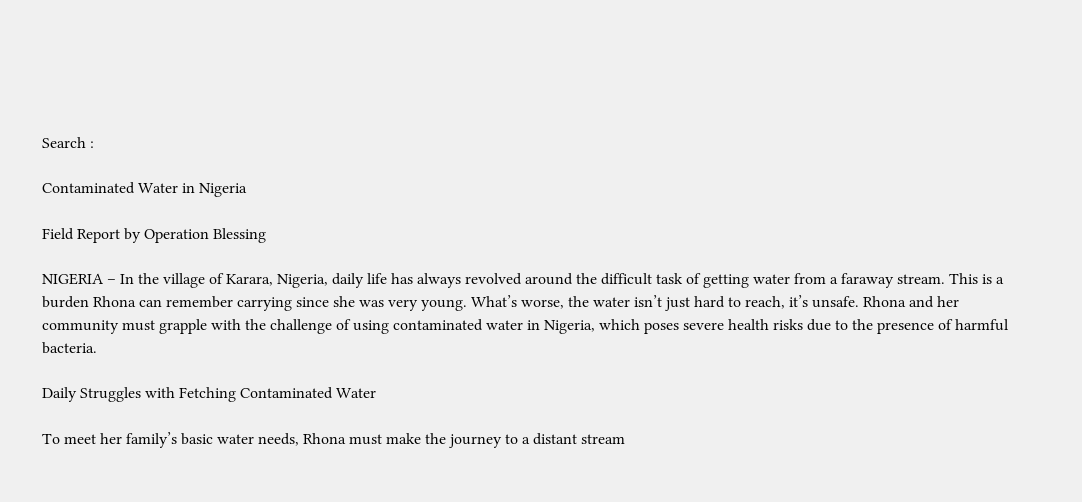Search :

Contaminated Water in Nigeria

Field Report by Operation Blessing

NIGERIA – In the village of Karara, Nigeria, daily life has always revolved around the difficult task of getting water from a faraway stream. This is a burden Rhona can remember carrying since she was very young. What’s worse, the water isn’t just hard to reach, it’s unsafe. Rhona and her community must grapple with the challenge of using contaminated water in Nigeria, which poses severe health risks due to the presence of harmful bacteria.

Daily Struggles with Fetching Contaminated Water

To meet her family’s basic water needs, Rhona must make the journey to a distant stream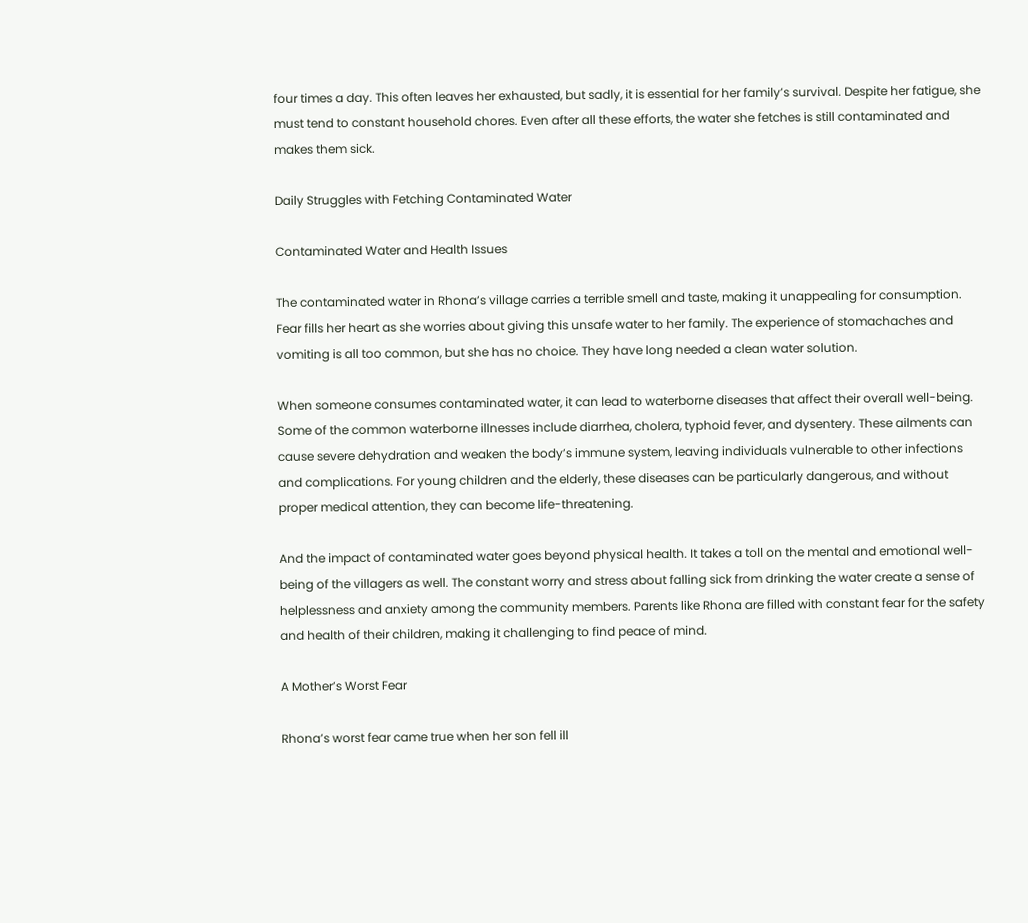four times a day. This often leaves her exhausted, but sadly, it is essential for her family’s survival. Despite her fatigue, she must tend to constant household chores. Even after all these efforts, the water she fetches is still contaminated and makes them sick.

Daily Struggles with Fetching Contaminated Water

Contaminated Water and Health Issues

The contaminated water in Rhona’s village carries a terrible smell and taste, making it unappealing for consumption. Fear fills her heart as she worries about giving this unsafe water to her family. The experience of stomachaches and vomiting is all too common, but she has no choice. They have long needed a clean water solution.

When someone consumes contaminated water, it can lead to waterborne diseases that affect their overall well-being. Some of the common waterborne illnesses include diarrhea, cholera, typhoid fever, and dysentery. These ailments can cause severe dehydration and weaken the body’s immune system, leaving individuals vulnerable to other infections and complications. For young children and the elderly, these diseases can be particularly dangerous, and without proper medical attention, they can become life-threatening.

And the impact of contaminated water goes beyond physical health. It takes a toll on the mental and emotional well-being of the villagers as well. The constant worry and stress about falling sick from drinking the water create a sense of helplessness and anxiety among the community members. Parents like Rhona are filled with constant fear for the safety and health of their children, making it challenging to find peace of mind.

A Mother’s Worst Fear

Rhona’s worst fear came true when her son fell ill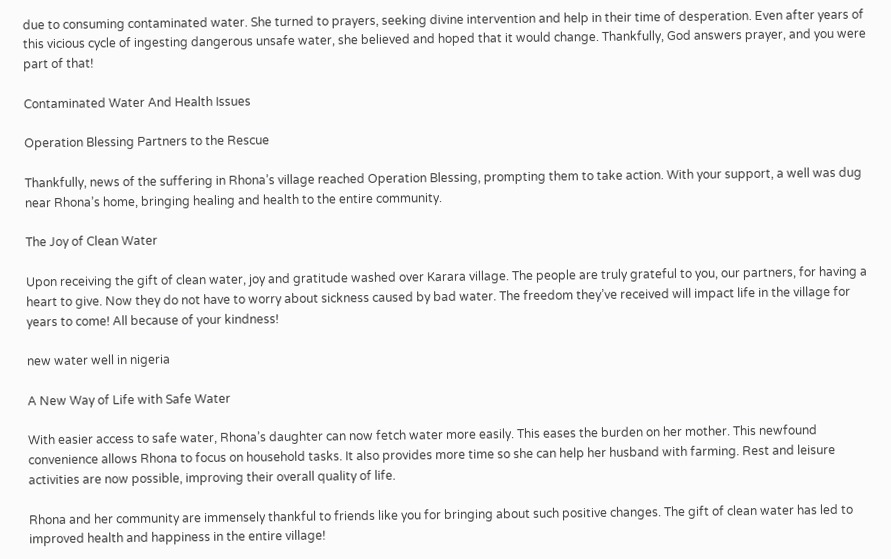due to consuming contaminated water. She turned to prayers, seeking divine intervention and help in their time of desperation. Even after years of this vicious cycle of ingesting dangerous unsafe water, she believed and hoped that it would change. Thankfully, God answers prayer, and you were part of that!

Contaminated Water And Health Issues

Operation Blessing Partners to the Rescue

Thankfully, news of the suffering in Rhona’s village reached Operation Blessing, prompting them to take action. With your support, a well was dug near Rhona’s home, bringing healing and health to the entire community.

The Joy of Clean Water

Upon receiving the gift of clean water, joy and gratitude washed over Karara village. The people are truly grateful to you, our partners, for having a heart to give. Now they do not have to worry about sickness caused by bad water. The freedom they’ve received will impact life in the village for years to come! All because of your kindness!

new water well in nigeria

A New Way of Life with Safe Water

With easier access to safe water, Rhona’s daughter can now fetch water more easily. This eases the burden on her mother. This newfound convenience allows Rhona to focus on household tasks. It also provides more time so she can help her husband with farming. Rest and leisure activities are now possible, improving their overall quality of life.

Rhona and her community are immensely thankful to friends like you for bringing about such positive changes. The gift of clean water has led to improved health and happiness in the entire village!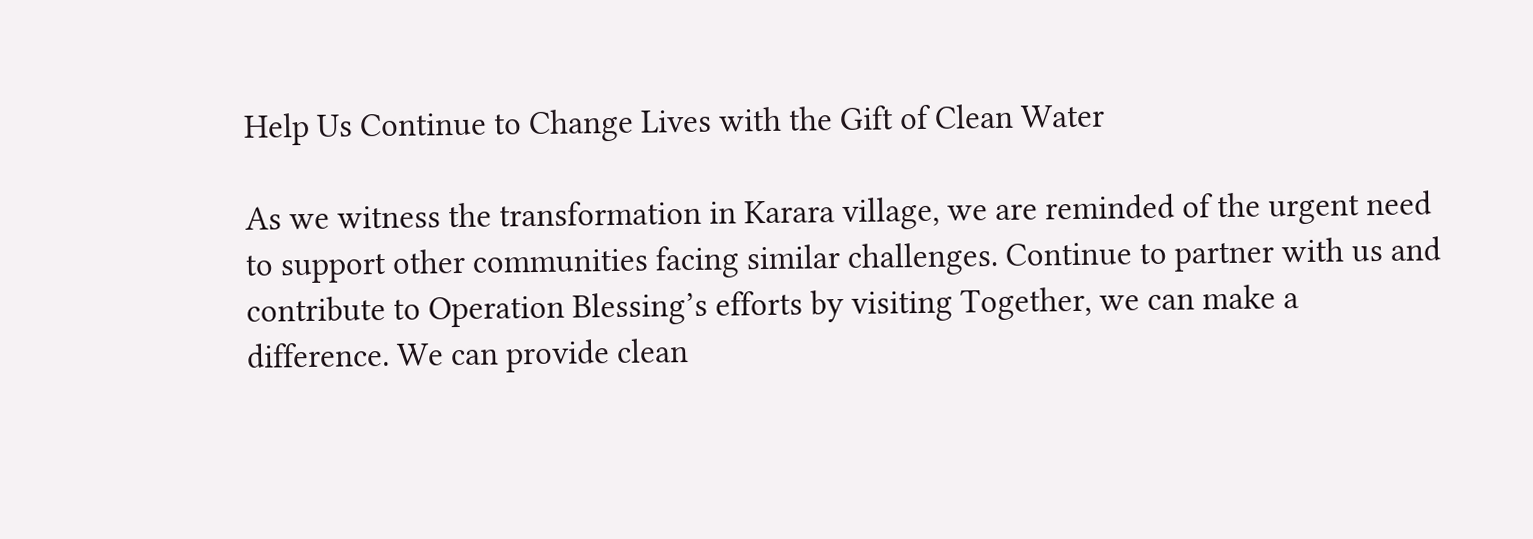Help Us Continue to Change Lives with the Gift of Clean Water

As we witness the transformation in Karara village, we are reminded of the urgent need to support other communities facing similar challenges. Continue to partner with us and contribute to Operation Blessing’s efforts by visiting Together, we can make a difference. We can provide clean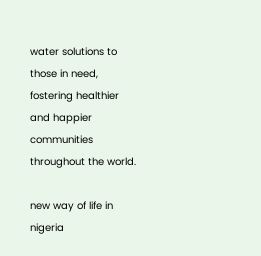water solutions to those in need, fostering healthier and happier communities throughout the world.

new way of life in nigeria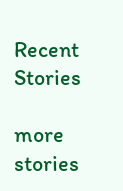Recent Stories

more stories